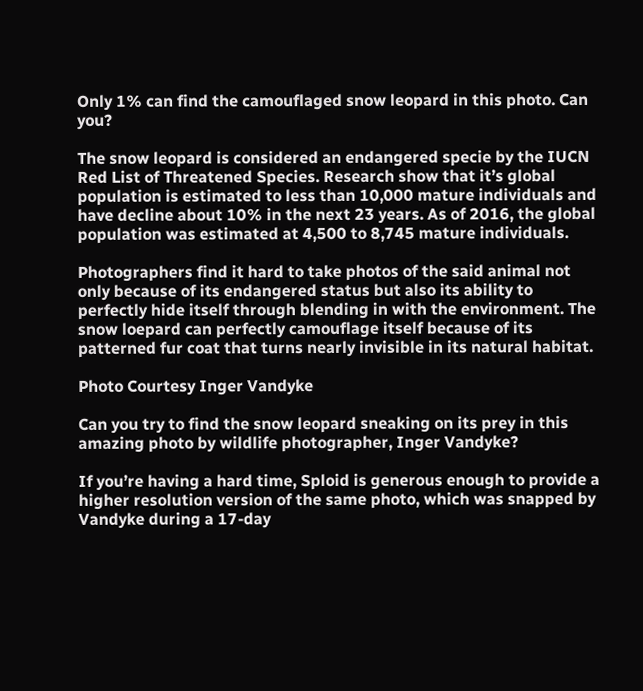Only 1% can find the camouflaged snow leopard in this photo. Can you?

The snow leopard is considered an endangered specie by the IUCN Red List of Threatened Species. Research show that it’s global population is estimated to less than 10,000 mature individuals and have decline about 10% in the next 23 years. As of 2016, the global population was estimated at 4,500 to 8,745 mature individuals.

Photographers find it hard to take photos of the said animal not only because of its endangered status but also its ability to perfectly hide itself through blending in with the environment. The snow loepard can perfectly camouflage itself because of its patterned fur coat that turns nearly invisible in its natural habitat.

Photo Courtesy Inger Vandyke

Can you try to find the snow leopard sneaking on its prey in this amazing photo by wildlife photographer, Inger Vandyke?

If you’re having a hard time, Sploid is generous enough to provide a higher resolution version of the same photo, which was snapped by Vandyke during a 17-day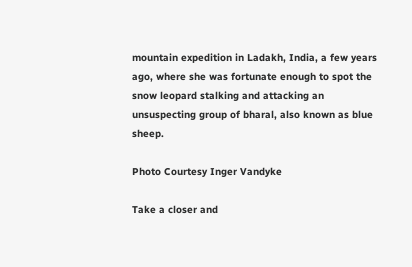mountain expedition in Ladakh, India, a few years ago, where she was fortunate enough to spot the snow leopard stalking and attacking an unsuspecting group of bharal, also known as blue sheep.

Photo Courtesy Inger Vandyke

Take a closer and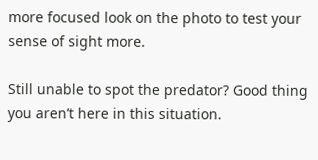more focused look on the photo to test your sense of sight more.

Still unable to spot the predator? Good thing you aren’t here in this situation.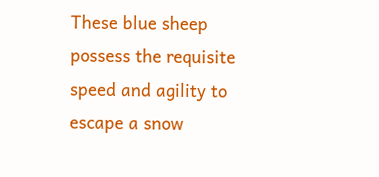These blue sheep possess the requisite speed and agility to escape a snow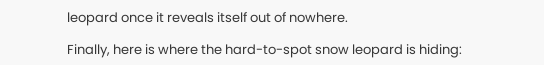leopard once it reveals itself out of nowhere.

Finally, here is where the hard-to-spot snow leopard is hiding: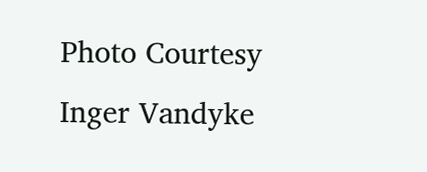Photo Courtesy Inger Vandyke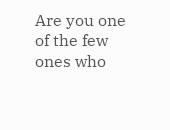Are you one of the few ones who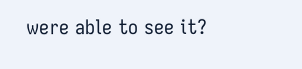were able to see it?